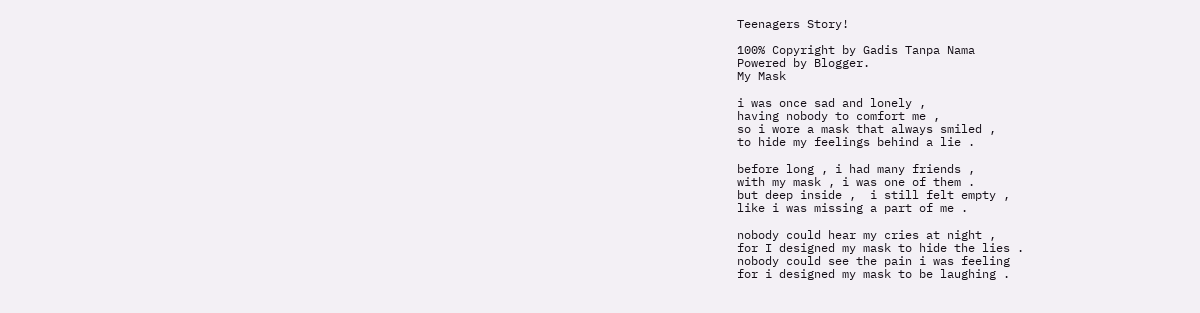Teenagers Story!

100% Copyright by Gadis Tanpa Nama
Powered by Blogger.
My Mask

i was once sad and lonely ,
having nobody to comfort me ,
so i wore a mask that always smiled ,
to hide my feelings behind a lie .

before long , i had many friends ,
with my mask , i was one of them .
but deep inside ,  i still felt empty ,
like i was missing a part of me .

nobody could hear my cries at night ,
for I designed my mask to hide the lies .
nobody could see the pain i was feeling
for i designed my mask to be laughing .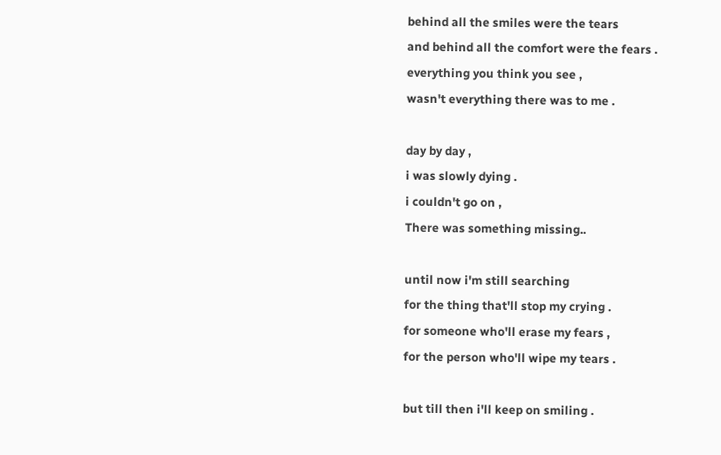behind all the smiles were the tears
and behind all the comfort were the fears .
everything you think you see ,
wasn't everything there was to me .

day by day ,
i was slowly dying .
i couldn't go on ,
There was something missing..

until now i'm still searching
for the thing that'll stop my crying .
for someone who'll erase my fears ,
for the person who'll wipe my tears .

but till then i'll keep on smiling .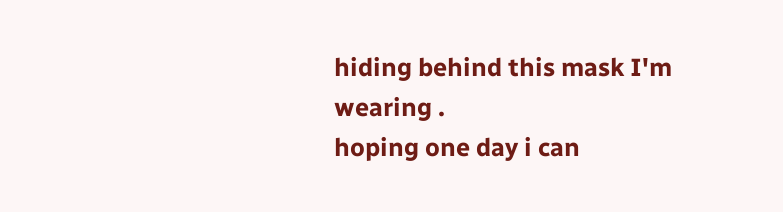hiding behind this mask I'm wearing .
hoping one day i can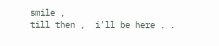smile ,
till then ,  i'll be here . .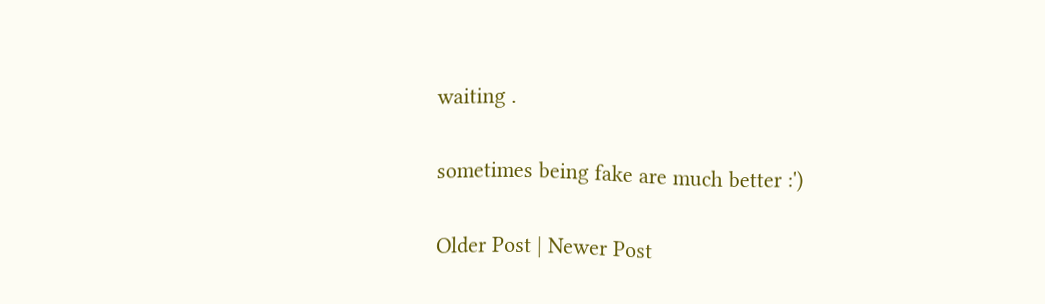waiting .

sometimes being fake are much better :')

Older Post | Newer Post